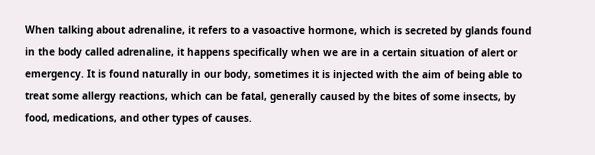When talking about adrenaline, it refers to a vasoactive hormone, which is secreted by glands found in the body called adrenaline, it happens specifically when we are in a certain situation of alert or emergency. It is found naturally in our body, sometimes it is injected with the aim of being able to treat some allergy reactions, which can be fatal, generally caused by the bites of some insects, by food, medications, and other types of causes.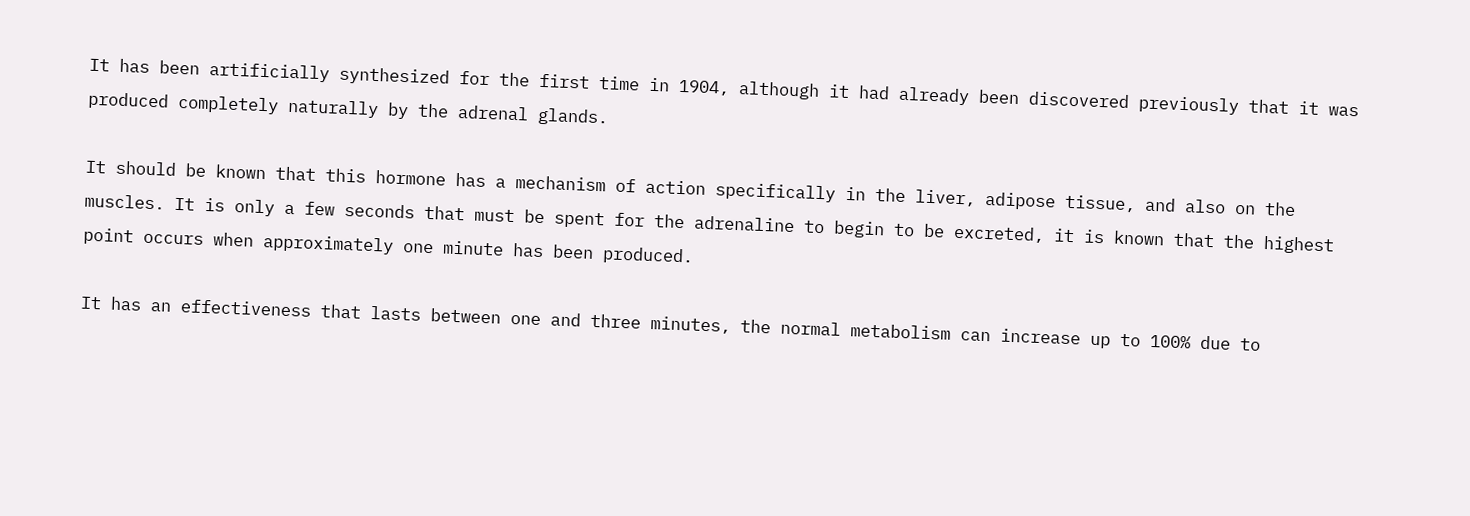It has been artificially synthesized for the first time in 1904, although it had already been discovered previously that it was produced completely naturally by the adrenal glands.

It should be known that this hormone has a mechanism of action specifically in the liver, adipose tissue, and also on the muscles. It is only a few seconds that must be spent for the adrenaline to begin to be excreted, it is known that the highest point occurs when approximately one minute has been produced.

It has an effectiveness that lasts between one and three minutes, the normal metabolism can increase up to 100% due to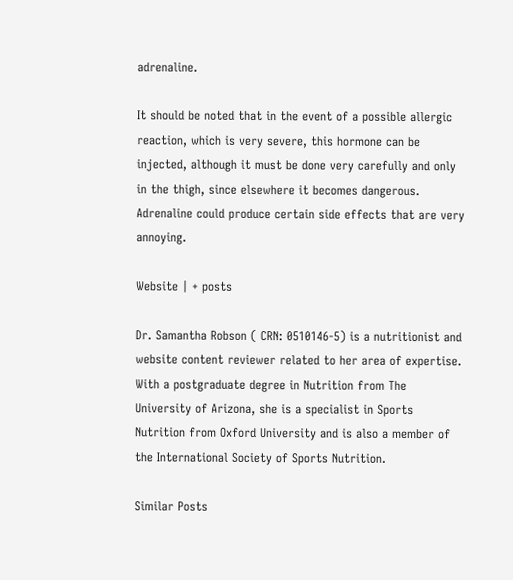adrenaline.

It should be noted that in the event of a possible allergic reaction, which is very severe, this hormone can be injected, although it must be done very carefully and only in the thigh, since elsewhere it becomes dangerous. Adrenaline could produce certain side effects that are very annoying.

Website | + posts

Dr. Samantha Robson ( CRN: 0510146-5) is a nutritionist and website content reviewer related to her area of expertise. With a postgraduate degree in Nutrition from The University of Arizona, she is a specialist in Sports Nutrition from Oxford University and is also a member of the International Society of Sports Nutrition.

Similar Posts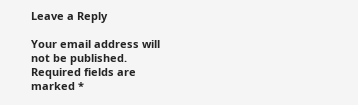Leave a Reply

Your email address will not be published. Required fields are marked *